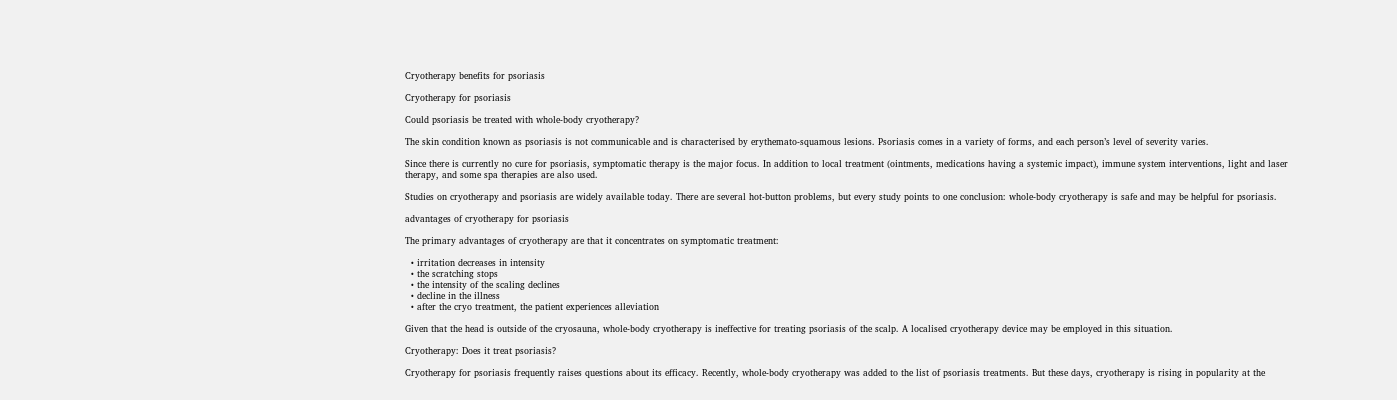Cryotherapy benefits for psoriasis

Cryotherapy for psoriasis

Could psoriasis be treated with whole-body cryotherapy?

The skin condition known as psoriasis is not communicable and is characterised by erythemato-squamous lesions. Psoriasis comes in a variety of forms, and each person’s level of severity varies.

Since there is currently no cure for psoriasis, symptomatic therapy is the major focus. In addition to local treatment (ointments, medications having a systemic impact), immune system interventions, light and laser therapy, and some spa therapies are also used.

Studies on cryotherapy and psoriasis are widely available today. There are several hot-button problems, but every study points to one conclusion: whole-body cryotherapy is safe and may be helpful for psoriasis.

advantages of cryotherapy for psoriasis

The primary advantages of cryotherapy are that it concentrates on symptomatic treatment:

  • irritation decreases in intensity
  • the scratching stops
  • the intensity of the scaling declines
  • decline in the illness
  • after the cryo treatment, the patient experiences alleviation

Given that the head is outside of the cryosauna, whole-body cryotherapy is ineffective for treating psoriasis of the scalp. A localised cryotherapy device may be employed in this situation.

Cryotherapy: Does it treat psoriasis?

Cryotherapy for psoriasis frequently raises questions about its efficacy. Recently, whole-body cryotherapy was added to the list of psoriasis treatments. But these days, cryotherapy is rising in popularity at the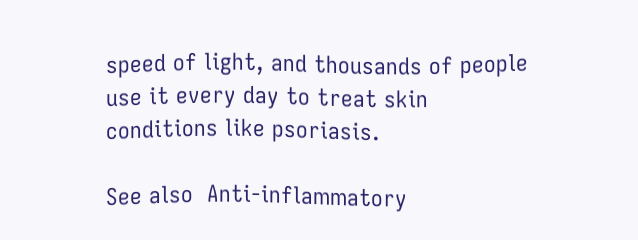speed of light, and thousands of people use it every day to treat skin conditions like psoriasis.

See also  Anti-inflammatory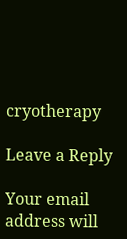cryotherapy

Leave a Reply

Your email address will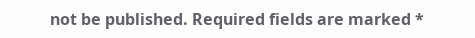not be published. Required fields are marked *